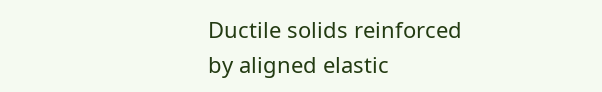Ductile solids reinforced by aligned elastic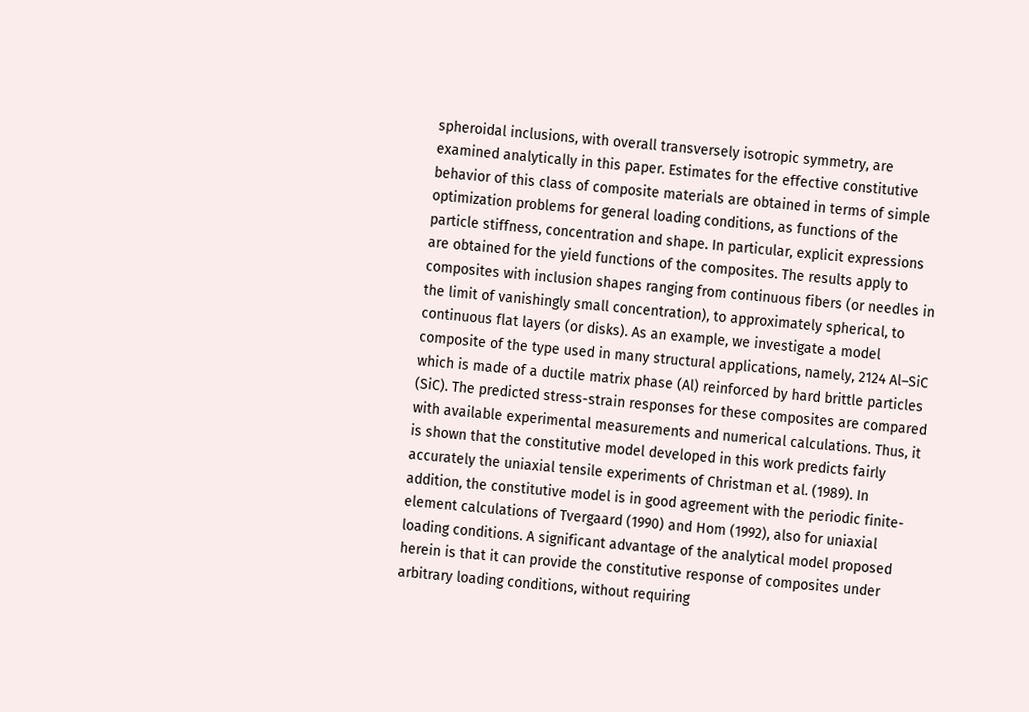spheroidal inclusions, with overall transversely isotropic symmetry, are examined analytically in this paper. Estimates for the effective constitutive behavior of this class of composite materials are obtained in terms of simple optimization problems for general loading conditions, as functions of the particle stiffness, concentration and shape. In particular, explicit expressions are obtained for the yield functions of the composites. The results apply to composites with inclusion shapes ranging from continuous fibers (or needles in the limit of vanishingly small concentration), to approximately spherical, to continuous flat layers (or disks). As an example, we investigate a model composite of the type used in many structural applications, namely, 2124 Al–SiC which is made of a ductile matrix phase (Al) reinforced by hard brittle particles (SiC). The predicted stress-strain responses for these composites are compared with available experimental measurements and numerical calculations. Thus, it is shown that the constitutive model developed in this work predicts fairly accurately the uniaxial tensile experiments of Christman et al. (1989). In addition, the constitutive model is in good agreement with the periodic finite-element calculations of Tvergaard (1990) and Hom (1992), also for uniaxial loading conditions. A significant advantage of the analytical model proposed herein is that it can provide the constitutive response of composites under arbitrary loading conditions, without requiring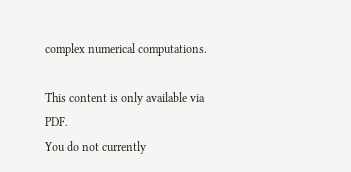complex numerical computations.

This content is only available via PDF.
You do not currently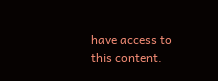have access to this content.